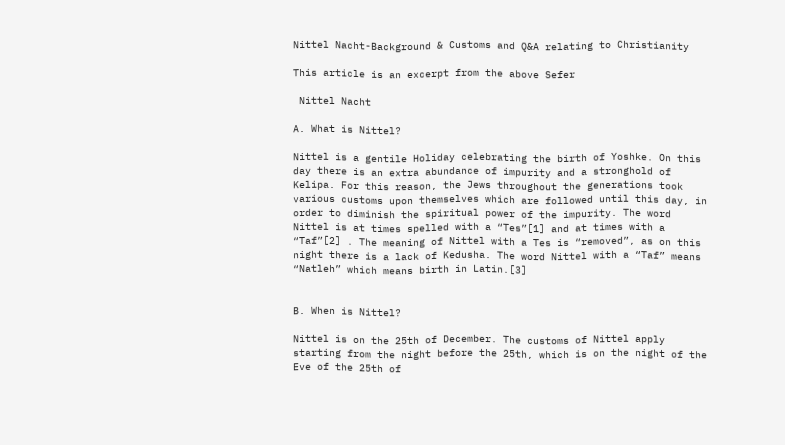Nittel Nacht-Background & Customs and Q&A relating to Christianity

This article is an excerpt from the above Sefer

 Nittel Nacht

A. What is Nittel?

Nittel is a gentile Holiday celebrating the birth of Yoshke. On this day there is an extra abundance of impurity and a stronghold of Kelipa. For this reason, the Jews throughout the generations took various customs upon themselves which are followed until this day, in order to diminish the spiritual power of the impurity. The word Nittel is at times spelled with a “Tes”[1] and at times with a “Taf”[2] . The meaning of Nittel with a Tes is “removed”, as on this night there is a lack of Kedusha. The word Nittel with a “Taf” means “Natleh” which means birth in Latin.[3]


B. When is Nittel?

Nittel is on the 25th of December. The customs of Nittel apply starting from the night before the 25th, which is on the night of the Eve of the 25th of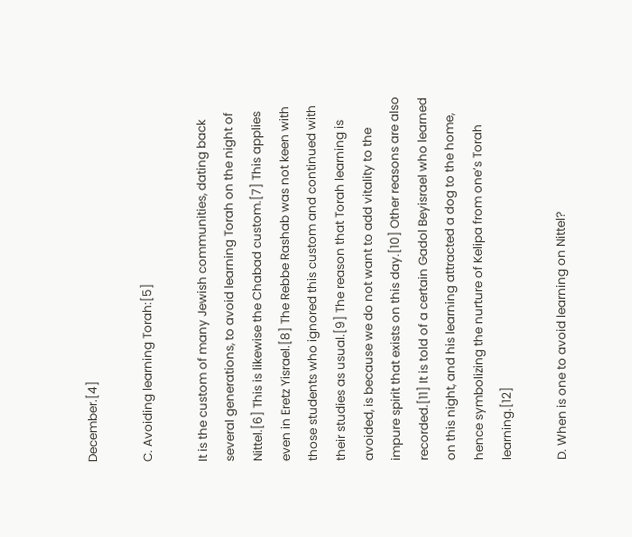December.[4]

C. Avoiding learning Torah:[5]

It is the custom of many Jewish communities, dating back several generations, to avoid learning Torah on the night of Nittel.[6] This is likewise the Chabad custom.[7] This applies even in Eretz Yisrael.[8] The Rebbe Rashab was not keen with those students who ignored this custom and continued with their studies as usual.[9] The reason that Torah learning is avoided, is because we do not want to add vitality to the impure spirit that exists on this day.[10] Other reasons are also recorded.[11] It is told of a certain Gadol Beyisrael who learned on this night, and his learning attracted a dog to the home, hence symbolizing the nurture of Kelipa from one’s Torah learning.[12]

D. When is one to avoid learning on Nittel?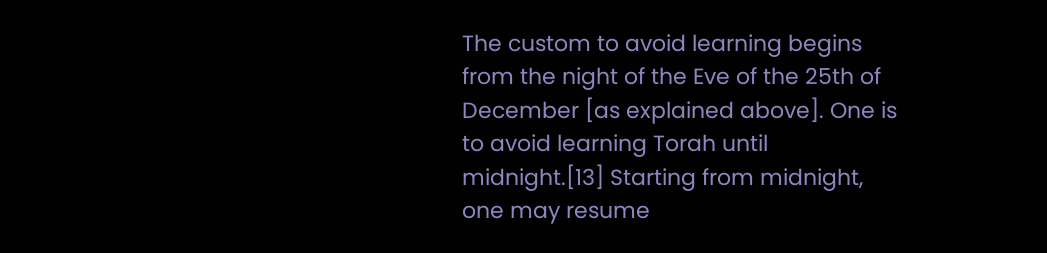The custom to avoid learning begins from the night of the Eve of the 25th of December [as explained above]. One is to avoid learning Torah until midnight.[13] Starting from midnight, one may resume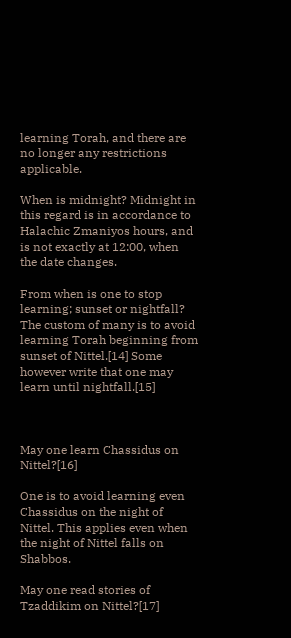learning Torah, and there are no longer any restrictions applicable.

When is midnight? Midnight in this regard is in accordance to Halachic Zmaniyos hours, and is not exactly at 12:00, when the date changes.

From when is one to stop learning; sunset or nightfall? The custom of many is to avoid learning Torah beginning from sunset of Nittel.[14] Some however write that one may learn until nightfall.[15]



May one learn Chassidus on Nittel?[16]

One is to avoid learning even Chassidus on the night of Nittel. This applies even when the night of Nittel falls on Shabbos.

May one read stories of Tzaddikim on Nittel?[17]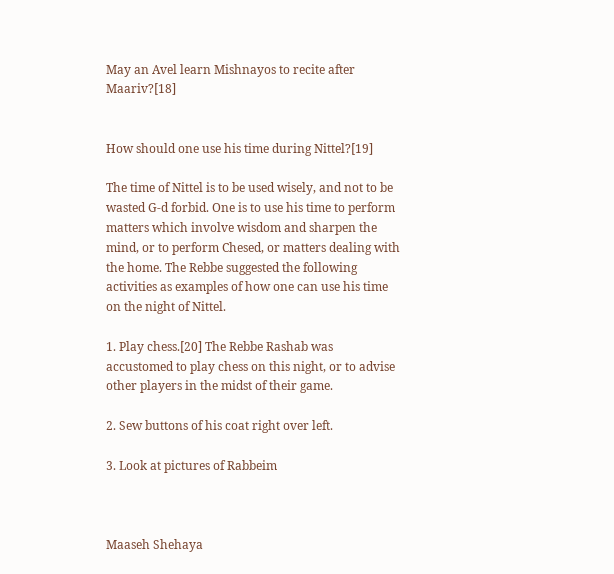May an Avel learn Mishnayos to recite after Maariv?[18]


How should one use his time during Nittel?[19]

The time of Nittel is to be used wisely, and not to be wasted G-d forbid. One is to use his time to perform matters which involve wisdom and sharpen the mind, or to perform Chesed, or matters dealing with the home. The Rebbe suggested the following activities as examples of how one can use his time on the night of Nittel.

1. Play chess.[20] The Rebbe Rashab was accustomed to play chess on this night, or to advise other players in the midst of their game.

2. Sew buttons of his coat right over left.

3. Look at pictures of Rabbeim



Maaseh Shehaya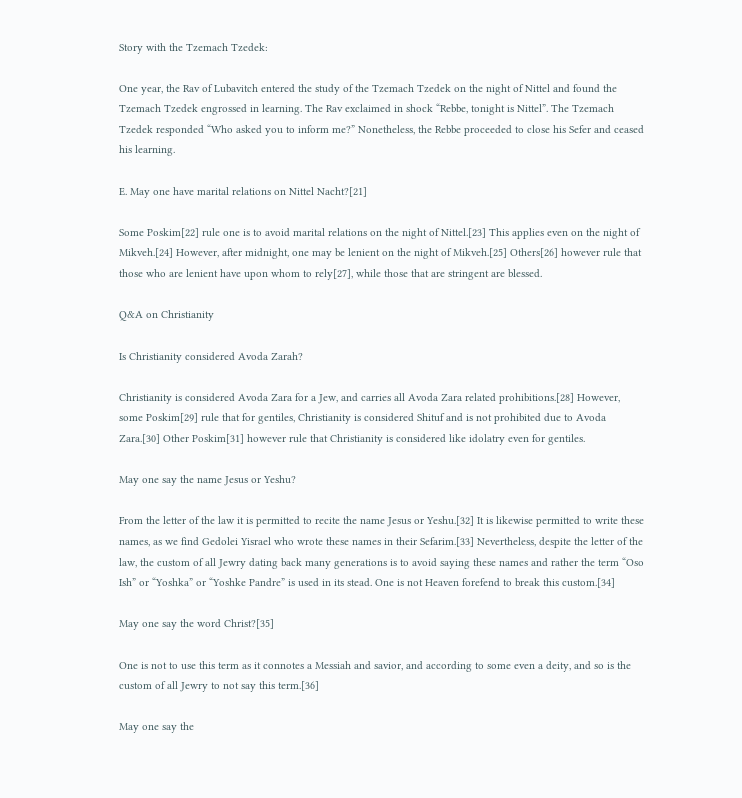Story with the Tzemach Tzedek:

One year, the Rav of Lubavitch entered the study of the Tzemach Tzedek on the night of Nittel and found the Tzemach Tzedek engrossed in learning. The Rav exclaimed in shock “Rebbe, tonight is Nittel”. The Tzemach Tzedek responded “Who asked you to inform me?” Nonetheless, the Rebbe proceeded to close his Sefer and ceased his learning.

E. May one have marital relations on Nittel Nacht?[21]

Some Poskim[22] rule one is to avoid marital relations on the night of Nittel.[23] This applies even on the night of Mikveh.[24] However, after midnight, one may be lenient on the night of Mikveh.[25] Others[26] however rule that those who are lenient have upon whom to rely[27], while those that are stringent are blessed.

Q&A on Christianity

Is Christianity considered Avoda Zarah?

Christianity is considered Avoda Zara for a Jew, and carries all Avoda Zara related prohibitions.[28] However, some Poskim[29] rule that for gentiles, Christianity is considered Shituf and is not prohibited due to Avoda Zara.[30] Other Poskim[31] however rule that Christianity is considered like idolatry even for gentiles.

May one say the name Jesus or Yeshu?

From the letter of the law it is permitted to recite the name Jesus or Yeshu.[32] It is likewise permitted to write these names, as we find Gedolei Yisrael who wrote these names in their Sefarim.[33] Nevertheless, despite the letter of the law, the custom of all Jewry dating back many generations is to avoid saying these names and rather the term “Oso Ish” or “Yoshka” or “Yoshke Pandre” is used in its stead. One is not Heaven forefend to break this custom.[34]

May one say the word Christ?[35]

One is not to use this term as it connotes a Messiah and savior, and according to some even a deity, and so is the custom of all Jewry to not say this term.[36]

May one say the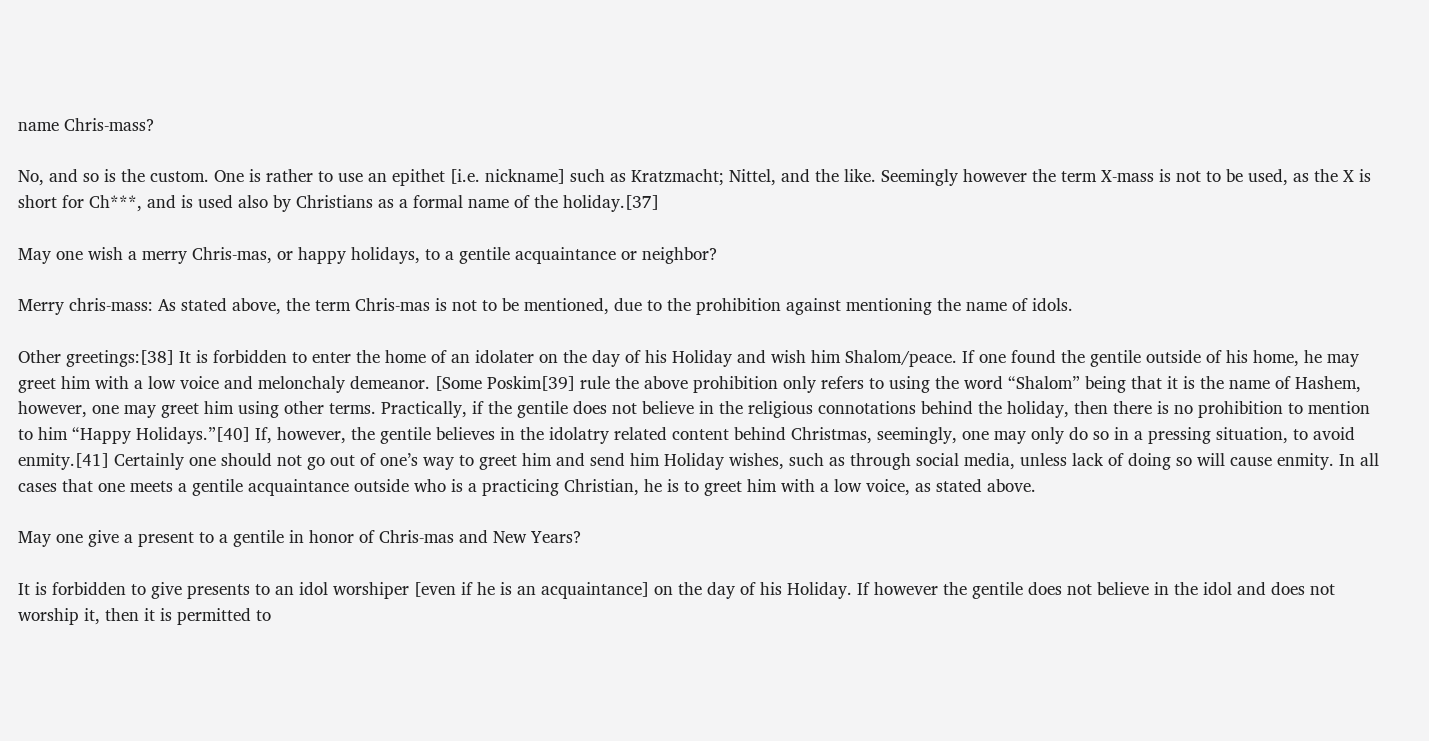name Chris-mass?

No, and so is the custom. One is rather to use an epithet [i.e. nickname] such as Kratzmacht; Nittel, and the like. Seemingly however the term X-mass is not to be used, as the X is short for Ch***, and is used also by Christians as a formal name of the holiday.[37]

May one wish a merry Chris-mas, or happy holidays, to a gentile acquaintance or neighbor?

Merry chris-mass: As stated above, the term Chris-mas is not to be mentioned, due to the prohibition against mentioning the name of idols.

Other greetings:[38] It is forbidden to enter the home of an idolater on the day of his Holiday and wish him Shalom/peace. If one found the gentile outside of his home, he may greet him with a low voice and melonchaly demeanor. [Some Poskim[39] rule the above prohibition only refers to using the word “Shalom” being that it is the name of Hashem, however, one may greet him using other terms. Practically, if the gentile does not believe in the religious connotations behind the holiday, then there is no prohibition to mention to him “Happy Holidays.”[40] If, however, the gentile believes in the idolatry related content behind Christmas, seemingly, one may only do so in a pressing situation, to avoid enmity.[41] Certainly one should not go out of one’s way to greet him and send him Holiday wishes, such as through social media, unless lack of doing so will cause enmity. In all cases that one meets a gentile acquaintance outside who is a practicing Christian, he is to greet him with a low voice, as stated above.

May one give a present to a gentile in honor of Chris-mas and New Years?

It is forbidden to give presents to an idol worshiper [even if he is an acquaintance] on the day of his Holiday. If however the gentile does not believe in the idol and does not worship it, then it is permitted to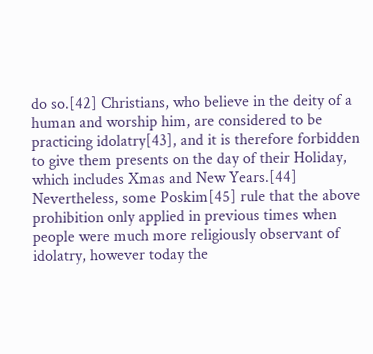do so.[42] Christians, who believe in the deity of a human and worship him, are considered to be practicing idolatry[43], and it is therefore forbidden to give them presents on the day of their Holiday, which includes Xmas and New Years.[44] Nevertheless, some Poskim[45] rule that the above prohibition only applied in previous times when people were much more religiously observant of idolatry, however today the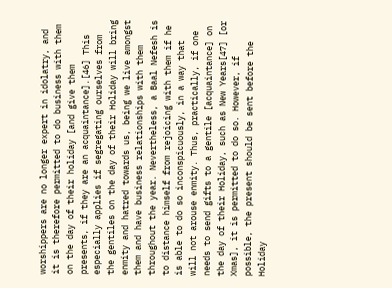worshippers are no longer expert in idolatry, and it is therefore permitted to do business with them on the day of their holiday [and give them presents, if they are an acquaintance].[46] This especially applies if segregating ourselves from the gentiles on the day of their Holiday will bring enmity and hatred towards us, being we live amongst them and have business relationships with them throughout the year. Nevertheless, a Baal Nefesh is to distance himself from rejoicing with them if he is able to do so inconspicuously, in a way that will not arouse enmity. Thus, practically, if one needs to send gifts to a gentile [acquaintance] on the day of their Holiday, such as New Years[47] [or Xmas], it is permitted to do so. However, if possible, the present should be sent before the Holiday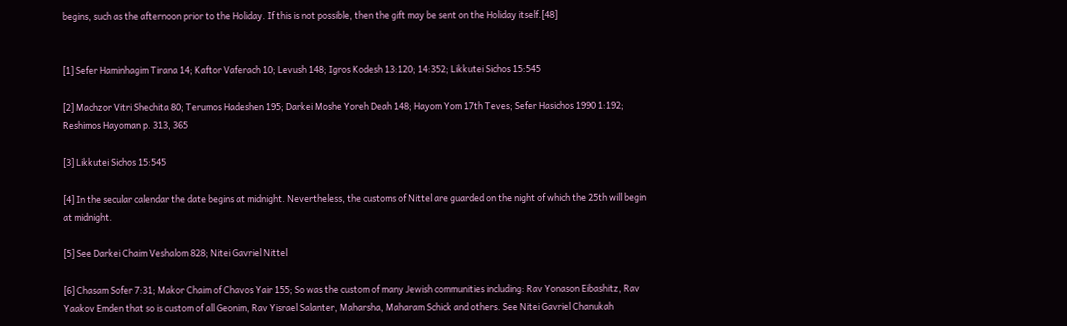begins, such as the afternoon prior to the Holiday. If this is not possible, then the gift may be sent on the Holiday itself.[48]


[1] Sefer Haminhagim Tirana 14; Kaftor Vaferach 10; Levush 148; Igros Kodesh 13:120; 14:352; Likkutei Sichos 15:545

[2] Machzor Vitri Shechita 80; Terumos Hadeshen 195; Darkei Moshe Yoreh Deah 148; Hayom Yom 17th Teves; Sefer Hasichos 1990 1:192; Reshimos Hayoman p. 313, 365

[3] Likkutei Sichos 15:545

[4] In the secular calendar the date begins at midnight. Nevertheless, the customs of Nittel are guarded on the night of which the 25th will begin at midnight.

[5] See Darkei Chaim Veshalom 828; Nitei Gavriel Nittel

[6] Chasam Sofer 7:31; Makor Chaim of Chavos Yair 155; So was the custom of many Jewish communities including: Rav Yonason Eibashitz, Rav Yaakov Emden that so is custom of all Geonim, Rav Yisrael Salanter, Maharsha, Maharam Schick and others. See Nitei Gavriel Chanukah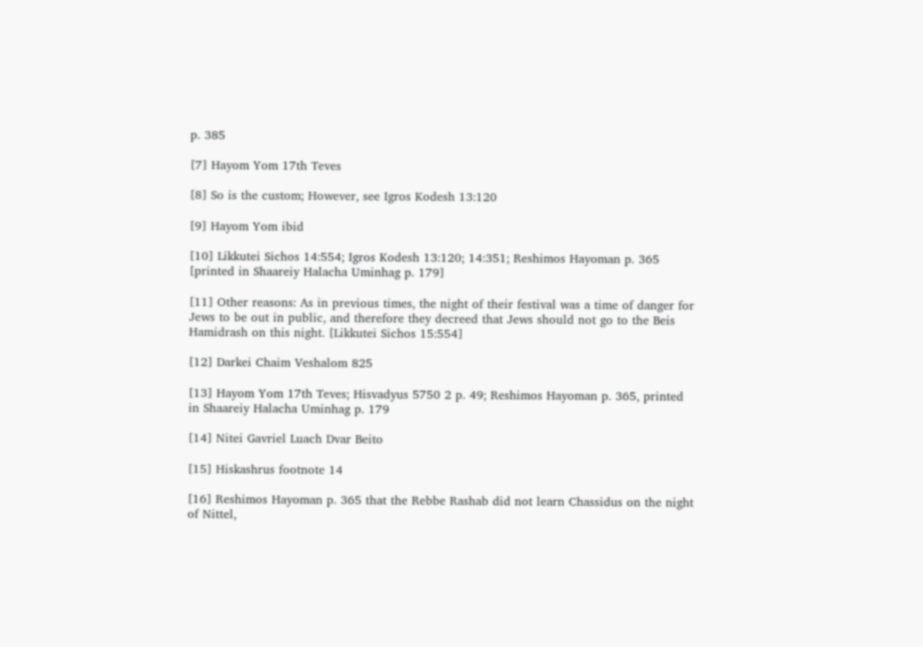p. 385

[7] Hayom Yom 17th Teves

[8] So is the custom; However, see Igros Kodesh 13:120

[9] Hayom Yom ibid

[10] Likkutei Sichos 14:554; Igros Kodesh 13:120; 14:351; Reshimos Hayoman p. 365 [printed in Shaareiy Halacha Uminhag p. 179]

[11] Other reasons: As in previous times, the night of their festival was a time of danger for Jews to be out in public, and therefore they decreed that Jews should not go to the Beis Hamidrash on this night. [Likkutei Sichos 15:554]

[12] Darkei Chaim Veshalom 825

[13] Hayom Yom 17th Teves; Hisvadyus 5750 2 p. 49; Reshimos Hayoman p. 365, printed in Shaareiy Halacha Uminhag p. 179

[14] Nitei Gavriel Luach Dvar Beito

[15] Hiskashrus footnote 14

[16] Reshimos Hayoman p. 365 that the Rebbe Rashab did not learn Chassidus on the night of Nittel,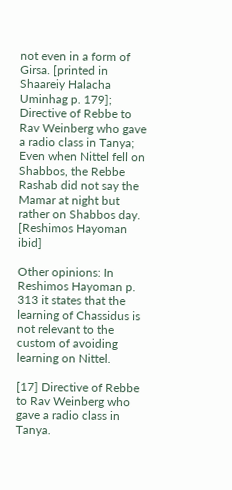not even in a form of Girsa. [printed in Shaareiy Halacha Uminhag p. 179]; Directive of Rebbe to Rav Weinberg who gave a radio class in Tanya; Even when Nittel fell on Shabbos, the Rebbe Rashab did not say the Mamar at night but rather on Shabbos day. [Reshimos Hayoman ibid]

Other opinions: In Reshimos Hayoman p. 313 it states that the learning of Chassidus is not relevant to the custom of avoiding learning on Nittel.

[17] Directive of Rebbe to Rav Weinberg who gave a radio class in Tanya.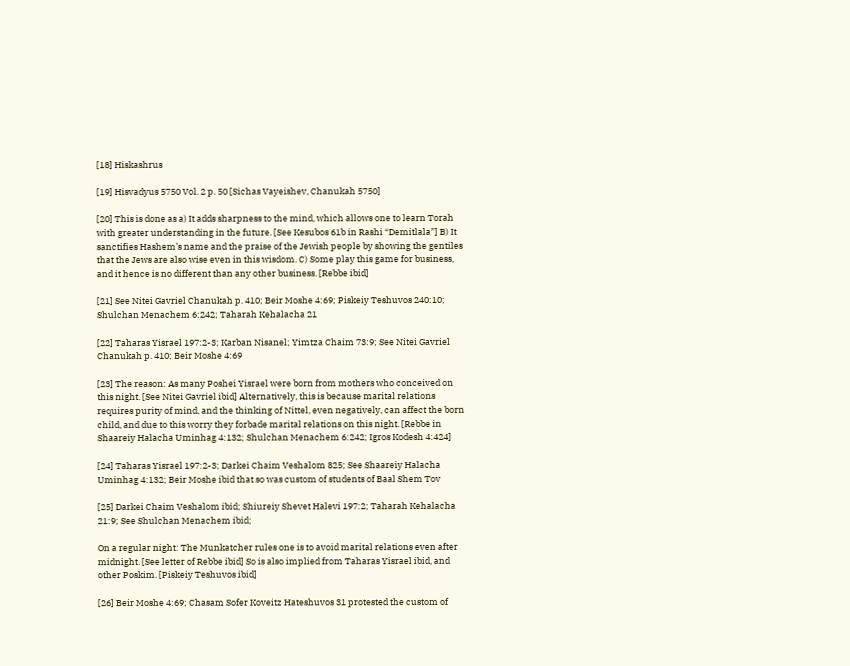[18] Hiskashrus

[19] Hisvadyus 5750 Vol. 2 p. 50 [Sichas Vayeishev, Chanukah 5750]

[20] This is done as a) It adds sharpness to the mind, which allows one to learn Torah with greater understanding in the future. [See Kesubos 61b in Rashi “Demitlala”] B) It sanctifies Hashem’s name and the praise of the Jewish people by showing the gentiles that the Jews are also wise even in this wisdom. C) Some play this game for business, and it hence is no different than any other business. [Rebbe ibid]

[21] See Nitei Gavriel Chanukah p. 410; Beir Moshe 4:69; Piskeiy Teshuvos 240:10; Shulchan Menachem 6:242; Taharah Kehalacha 21

[22] Taharas Yisrael 197:2-3; Karban Nisanel; Yimtza Chaim 73:9; See Nitei Gavriel Chanukah p. 410; Beir Moshe 4:69

[23] The reason: As many Poshei Yisrael were born from mothers who conceived on this night. [See Nitei Gavriel ibid] Alternatively, this is because marital relations requires purity of mind, and the thinking of Nittel, even negatively, can affect the born child, and due to this worry they forbade marital relations on this night. [Rebbe in Shaareiy Halacha Uminhag 4:132; Shulchan Menachem 6:242; Igros Kodesh 4:424]

[24] Taharas Yisrael 197:2-3; Darkei Chaim Veshalom 825; See Shaareiy Halacha Uminhag 4:132; Beir Moshe ibid that so was custom of students of Baal Shem Tov

[25] Darkei Chaim Veshalom ibid; Shiureiy Shevet Halevi 197:2; Taharah Kehalacha 21:9; See Shulchan Menachem ibid;

On a regular night: The Munkatcher rules one is to avoid marital relations even after midnight. [See letter of Rebbe ibid] So is also implied from Taharas Yisrael ibid, and other Poskim. [Piskeiy Teshuvos ibid]

[26] Beir Moshe 4:69; Chasam Sofer Koveitz Hateshuvos 31 protested the custom of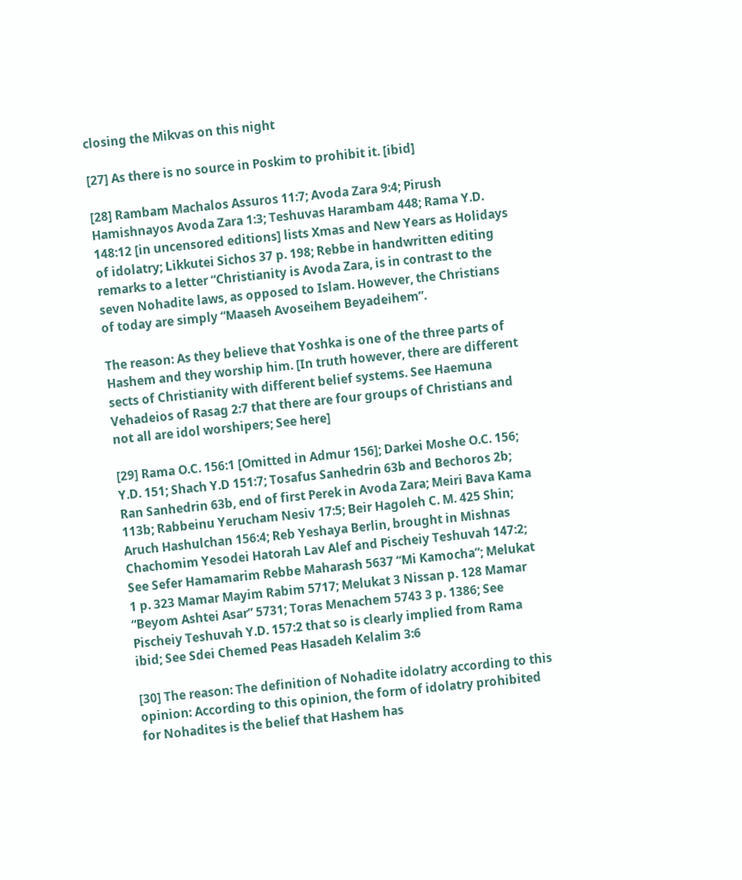closing the Mikvas on this night

[27] As there is no source in Poskim to prohibit it. [ibid]

[28] Rambam Machalos Assuros 11:7; Avoda Zara 9:4; Pirush Hamishnayos Avoda Zara 1:3; Teshuvas Harambam 448; Rama Y.D. 148:12 [in uncensored editions] lists Xmas and New Years as Holidays of idolatry; Likkutei Sichos 37 p. 198; Rebbe in handwritten editing remarks to a letter “Christianity is Avoda Zara, is in contrast to the seven Nohadite laws, as opposed to Islam. However, the Christians of today are simply “Maaseh Avoseihem Beyadeihem”.

The reason: As they believe that Yoshka is one of the three parts of Hashem and they worship him. [In truth however, there are different sects of Christianity with different belief systems. See Haemuna Vehadeios of Rasag 2:7 that there are four groups of Christians and not all are idol worshipers; See here]

[29] Rama O.C. 156:1 [Omitted in Admur 156]; Darkei Moshe O.C. 156; Y.D. 151; Shach Y.D 151:7; Tosafus Sanhedrin 63b and Bechoros 2b; Ran Sanhedrin 63b, end of first Perek in Avoda Zara; Meiri Bava Kama 113b; Rabbeinu Yerucham Nesiv 17:5; Beir Hagoleh C. M. 425 Shin; Aruch Hashulchan 156:4; Reb Yeshaya Berlin, brought in Mishnas Chachomim Yesodei Hatorah Lav Alef and Pischeiy Teshuvah 147:2; See Sefer Hamamarim Rebbe Maharash 5637 “Mi Kamocha”; Melukat 1 p. 323 Mamar Mayim Rabim 5717; Melukat 3 Nissan p. 128 Mamar “Beyom Ashtei Asar” 5731; Toras Menachem 5743 3 p. 1386; See Pischeiy Teshuvah Y.D. 157:2 that so is clearly implied from Rama ibid; See Sdei Chemed Peas Hasadeh Kelalim 3:6

[30] The reason: The definition of Nohadite idolatry according to this opinion: According to this opinion, the form of idolatry prohibited for Nohadites is the belief that Hashem has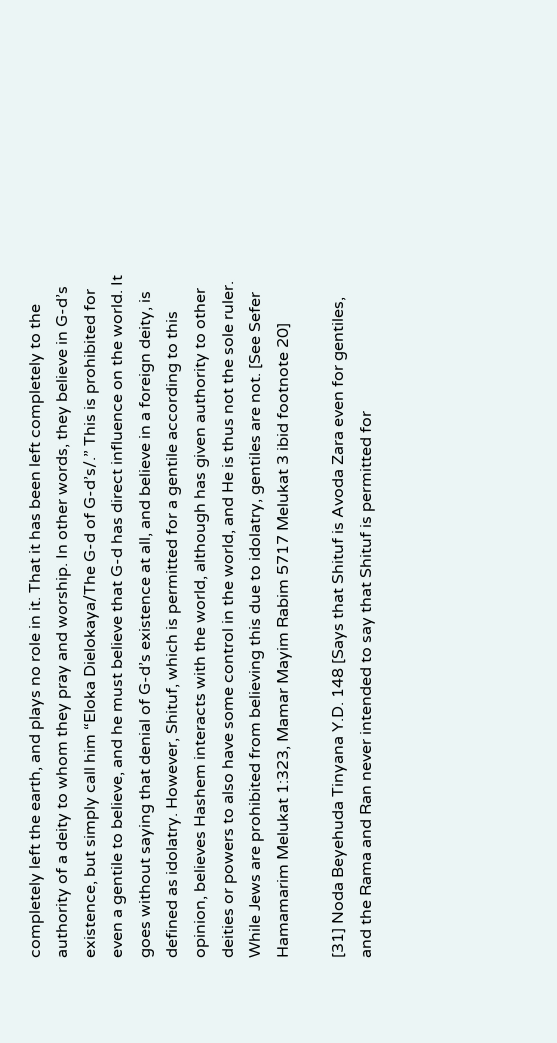completely left the earth, and plays no role in it. That it has been left completely to the authority of a deity to whom they pray and worship. In other words, they believe in G-d’s existence, but simply call him “Eloka Dielokaya/The G-d of G-d’s/.” This is prohibited for even a gentile to believe, and he must believe that G-d has direct influence on the world. It goes without saying that denial of G-d’s existence at all, and believe in a foreign deity, is defined as idolatry. However, Shituf, which is permitted for a gentile according to this opinion, believes Hashem interacts with the world, although has given authority to other deities or powers to also have some control in the world, and He is thus not the sole ruler. While Jews are prohibited from believing this due to idolatry, gentiles are not. [See Sefer Hamamarim Melukat 1:323, Mamar Mayim Rabim 5717 Melukat 3 ibid footnote 20]

[31] Noda Beyehuda Tinyana Y.D. 148 [Says that Shituf is Avoda Zara even for gentiles, and the Rama and Ran never intended to say that Shituf is permitted for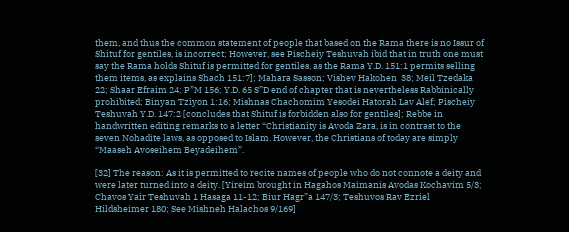them, and thus the common statement of people that based on the Rama there is no Issur of Shituf for gentiles, is incorrect; However, see Pischeiy Teshuvah ibid that in truth one must say the Rama holds Shituf is permitted for gentiles, as the Rama Y.D. 151:1 permits selling them items, as explains Shach 151:7]; Mahara Sasson; Vishev Hakohen  38; Meil Tzedaka 22; Shaar Efraim 24; P”M 156; Y.D. 65 S”D end of chapter that is nevertheless Rabbinically prohibited; Binyan Tziyon 1:16; Mishnas Chachomim Yesodei Hatorah Lav Alef; Pischeiy Teshuvah Y.D. 147:2 [concludes that Shituf is forbidden also for gentiles]; Rebbe in handwritten editing remarks to a letter “Christianity is Avoda Zara, is in contrast to the seven Nohadite laws, as opposed to Islam. However, the Christians of today are simply “Maaseh Avoseihem Beyadeihem”.

[32] The reason: As it is permitted to recite names of people who do not connote a deity and were later turned into a deity. [Yireim brought in Hagahos Maimanis Avodas Kochavim 5/3; Chavos Yair Teshuvah 1 Hasaga 11-12; Biur Hagr”a 147/3; Teshuvos Rav Ezriel Hildsheimer 180; See Mishneh Halachos 9/169]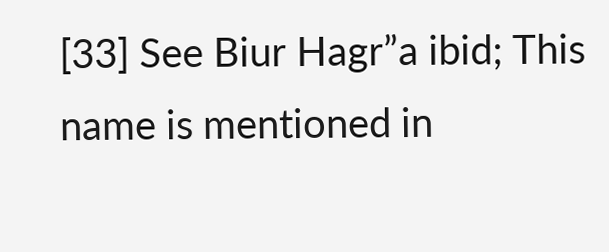[33] See Biur Hagr”a ibid; This name is mentioned in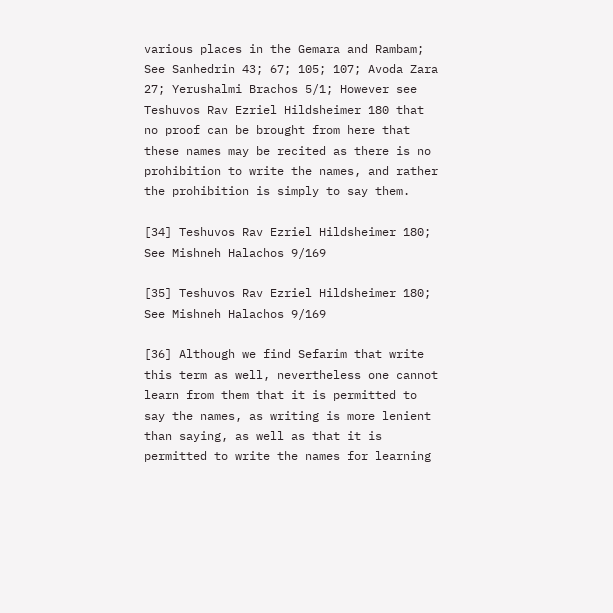various places in the Gemara and Rambam; See Sanhedrin 43; 67; 105; 107; Avoda Zara 27; Yerushalmi Brachos 5/1; However see Teshuvos Rav Ezriel Hildsheimer 180 that no proof can be brought from here that these names may be recited as there is no prohibition to write the names, and rather the prohibition is simply to say them.

[34] Teshuvos Rav Ezriel Hildsheimer 180; See Mishneh Halachos 9/169

[35] Teshuvos Rav Ezriel Hildsheimer 180; See Mishneh Halachos 9/169

[36] Although we find Sefarim that write this term as well, nevertheless one cannot learn from them that it is permitted to say the names, as writing is more lenient than saying, as well as that it is permitted to write the names for learning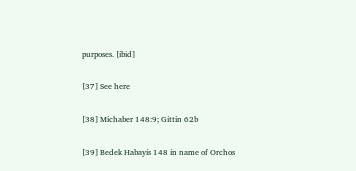purposes. [ibid]

[37] See here

[38] Michaber 148:9; Gittin 62b

[39] Bedek Habayis 148 in name of Orchos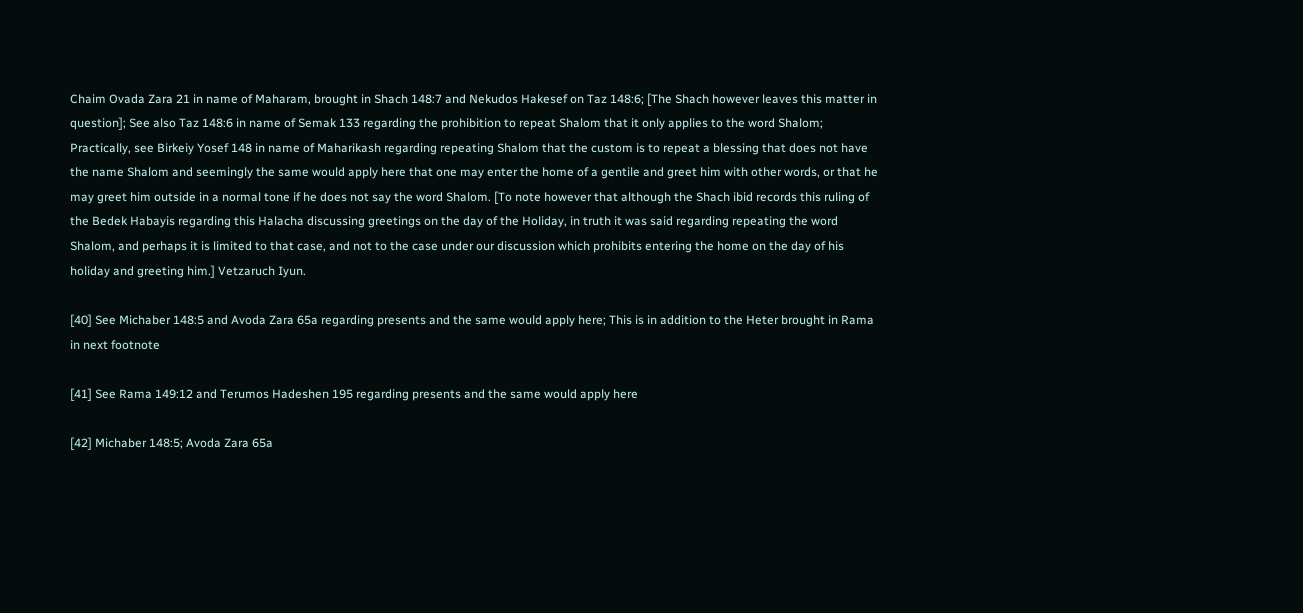Chaim Ovada Zara 21 in name of Maharam, brought in Shach 148:7 and Nekudos Hakesef on Taz 148:6; [The Shach however leaves this matter in question]; See also Taz 148:6 in name of Semak 133 regarding the prohibition to repeat Shalom that it only applies to the word Shalom; Practically, see Birkeiy Yosef 148 in name of Maharikash regarding repeating Shalom that the custom is to repeat a blessing that does not have the name Shalom and seemingly the same would apply here that one may enter the home of a gentile and greet him with other words, or that he may greet him outside in a normal tone if he does not say the word Shalom. [To note however that although the Shach ibid records this ruling of the Bedek Habayis regarding this Halacha discussing greetings on the day of the Holiday, in truth it was said regarding repeating the word Shalom, and perhaps it is limited to that case, and not to the case under our discussion which prohibits entering the home on the day of his holiday and greeting him.] Vetzaruch Iyun.

[40] See Michaber 148:5 and Avoda Zara 65a regarding presents and the same would apply here; This is in addition to the Heter brought in Rama in next footnote

[41] See Rama 149:12 and Terumos Hadeshen 195 regarding presents and the same would apply here

[42] Michaber 148:5; Avoda Zara 65a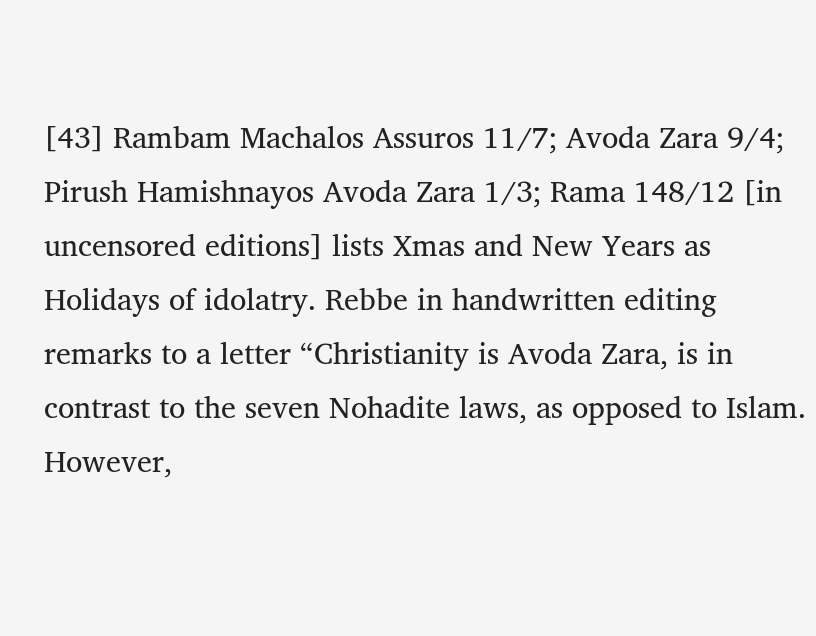[43] Rambam Machalos Assuros 11/7; Avoda Zara 9/4; Pirush Hamishnayos Avoda Zara 1/3; Rama 148/12 [in uncensored editions] lists Xmas and New Years as Holidays of idolatry. Rebbe in handwritten editing remarks to a letter “Christianity is Avoda Zara, is in contrast to the seven Nohadite laws, as opposed to Islam. However,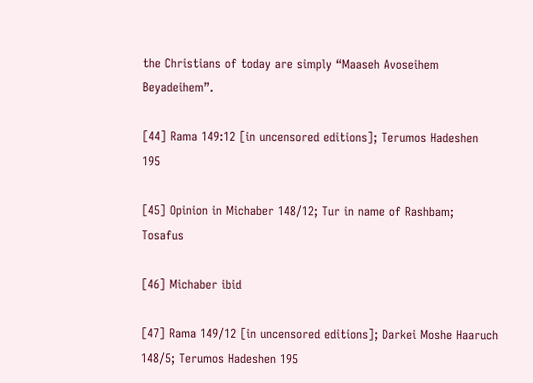the Christians of today are simply “Maaseh Avoseihem Beyadeihem”.

[44] Rama 149:12 [in uncensored editions]; Terumos Hadeshen 195

[45] Opinion in Michaber 148/12; Tur in name of Rashbam; Tosafus

[46] Michaber ibid

[47] Rama 149/12 [in uncensored editions]; Darkei Moshe Haaruch 148/5; Terumos Hadeshen 195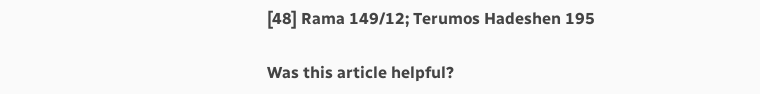[48] Rama 149/12; Terumos Hadeshen 195

Was this article helpful?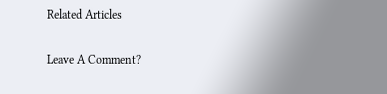Related Articles

Leave A Comment?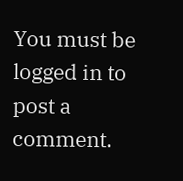You must be logged in to post a comment.